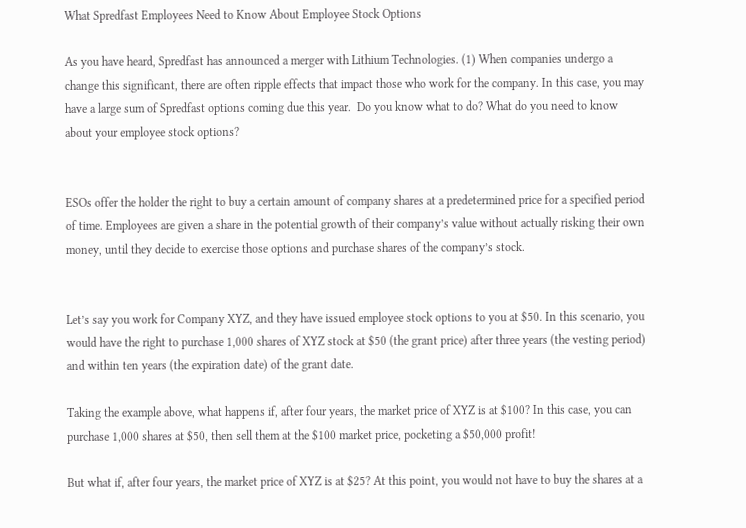What Spredfast Employees Need to Know About Employee Stock Options

As you have heard, Spredfast has announced a merger with Lithium Technologies. (1) When companies undergo a change this significant, there are often ripple effects that impact those who work for the company. In this case, you may have a large sum of Spredfast options coming due this year.  Do you know what to do? What do you need to know about your employee stock options?


ESOs offer the holder the right to buy a certain amount of company shares at a predetermined price for a specified period of time. Employees are given a share in the potential growth of their company’s value without actually risking their own money, until they decide to exercise those options and purchase shares of the company’s stock.


Let’s say you work for Company XYZ, and they have issued employee stock options to you at $50. In this scenario, you would have the right to purchase 1,000 shares of XYZ stock at $50 (the grant price) after three years (the vesting period) and within ten years (the expiration date) of the grant date.

Taking the example above, what happens if, after four years, the market price of XYZ is at $100? In this case, you can purchase 1,000 shares at $50, then sell them at the $100 market price, pocketing a $50,000 profit!

But what if, after four years, the market price of XYZ is at $25? At this point, you would not have to buy the shares at a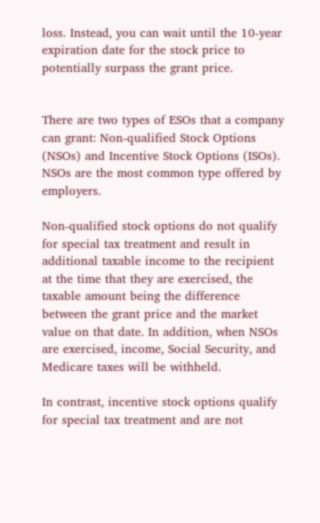loss. Instead, you can wait until the 10-year expiration date for the stock price to potentially surpass the grant price.


There are two types of ESOs that a company can grant: Non-qualified Stock Options (NSOs) and Incentive Stock Options (ISOs). NSOs are the most common type offered by employers.

Non-qualified stock options do not qualify for special tax treatment and result in additional taxable income to the recipient at the time that they are exercised, the taxable amount being the difference between the grant price and the market value on that date. In addition, when NSOs are exercised, income, Social Security, and Medicare taxes will be withheld.

In contrast, incentive stock options qualify for special tax treatment and are not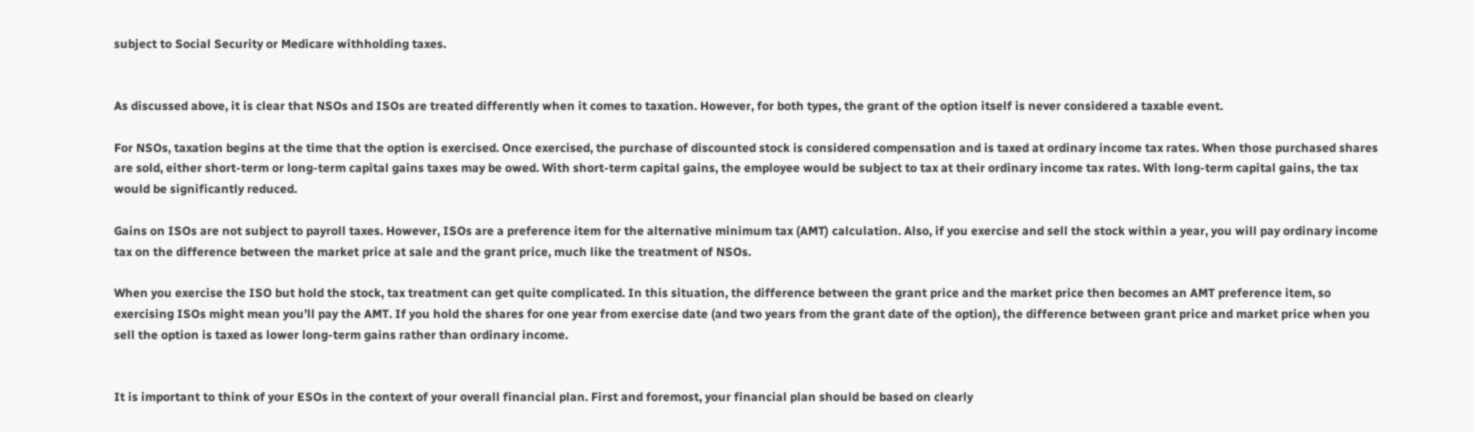subject to Social Security or Medicare withholding taxes.


As discussed above, it is clear that NSOs and ISOs are treated differently when it comes to taxation. However, for both types, the grant of the option itself is never considered a taxable event.

For NSOs, taxation begins at the time that the option is exercised. Once exercised, the purchase of discounted stock is considered compensation and is taxed at ordinary income tax rates. When those purchased shares are sold, either short-term or long-term capital gains taxes may be owed. With short-term capital gains, the employee would be subject to tax at their ordinary income tax rates. With long-term capital gains, the tax would be significantly reduced.

Gains on ISOs are not subject to payroll taxes. However, ISOs are a preference item for the alternative minimum tax (AMT) calculation. Also, if you exercise and sell the stock within a year, you will pay ordinary income tax on the difference between the market price at sale and the grant price, much like the treatment of NSOs.

When you exercise the ISO but hold the stock, tax treatment can get quite complicated. In this situation, the difference between the grant price and the market price then becomes an AMT preference item, so exercising ISOs might mean you’ll pay the AMT. If you hold the shares for one year from exercise date (and two years from the grant date of the option), the difference between grant price and market price when you sell the option is taxed as lower long-term gains rather than ordinary income.


It is important to think of your ESOs in the context of your overall financial plan. First and foremost, your financial plan should be based on clearly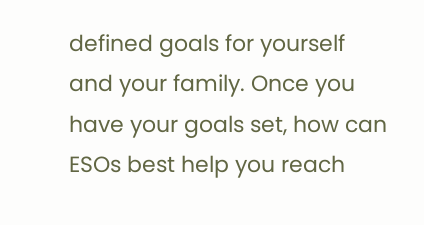defined goals for yourself and your family. Once you have your goals set, how can ESOs best help you reach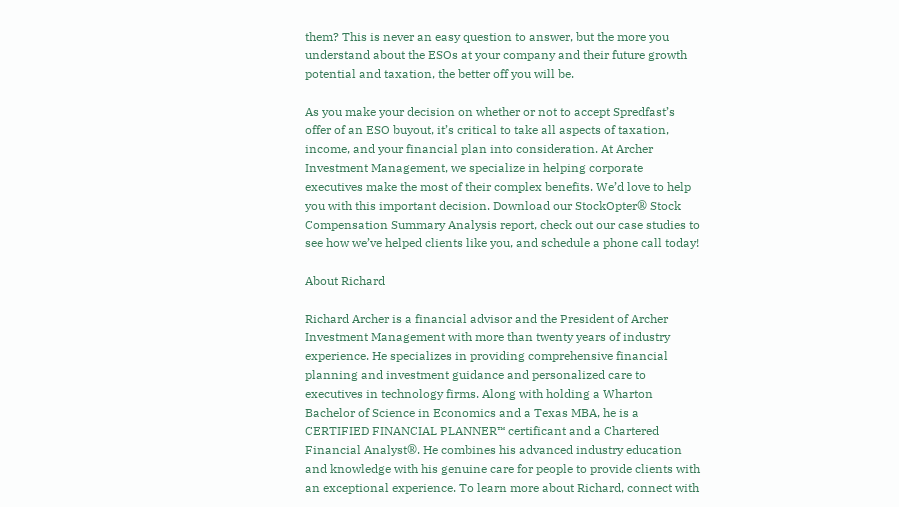them? This is never an easy question to answer, but the more you understand about the ESOs at your company and their future growth potential and taxation, the better off you will be.

As you make your decision on whether or not to accept Spredfast’s offer of an ESO buyout, it’s critical to take all aspects of taxation, income, and your financial plan into consideration. At Archer Investment Management, we specialize in helping corporate executives make the most of their complex benefits. We’d love to help you with this important decision. Download our StockOpter® Stock Compensation Summary Analysis report, check out our case studies to see how we’ve helped clients like you, and schedule a phone call today!

About Richard

Richard Archer is a financial advisor and the President of Archer Investment Management with more than twenty years of industry experience. He specializes in providing comprehensive financial planning and investment guidance and personalized care to executives in technology firms. Along with holding a Wharton Bachelor of Science in Economics and a Texas MBA, he is a CERTIFIED FINANCIAL PLANNER™ certificant and a Chartered Financial Analyst®. He combines his advanced industry education and knowledge with his genuine care for people to provide clients with an exceptional experience. To learn more about Richard, connect with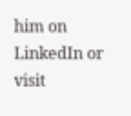him on LinkedIn or visit